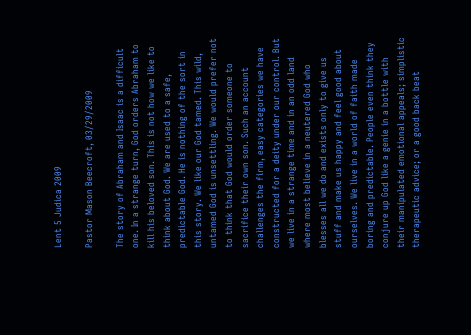Lent 5 Judica 2009

Pastor Mason Beecroft, 03/29/2009

The story of Abraham and Isaac is a difficult one. In a strange turn, God orders Abraham to kill his beloved son. This is not how we like to think about God. We are used to a safe, predictable God. He is nothing of the sort in this story. We like our God tamed. This wild, untamed God is unsettling. We would prefer not to think that God would order someone to sacrifice their own son. Such an account challenges the firm, easy categories we have constructed for a deity under our control. But we live in a strange time and in an odd land where most believe in a neutered God who blesses all we do and exists only to give us stuff and make us happy and feel good about ourselves. We live in a world of faith made boring and predictable. People even think they conjure up God like a genie in a bottle with their manipulated emotional appeals; simplistic therapeutic advice; or a good back beat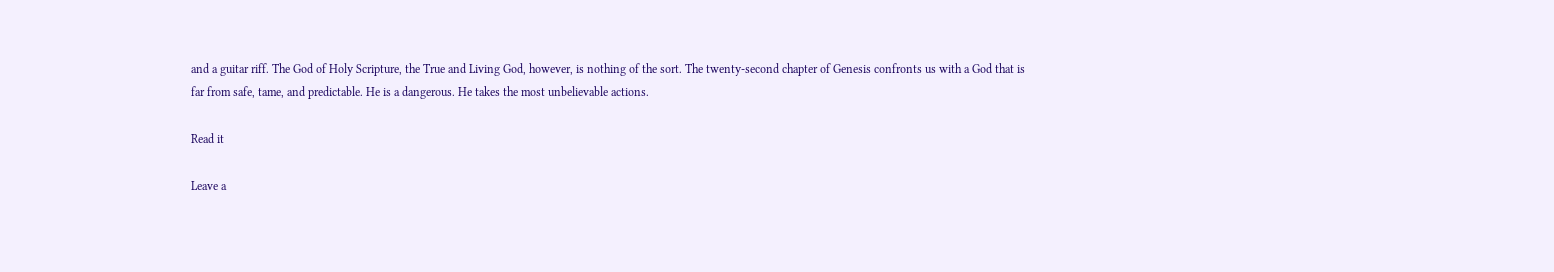and a guitar riff. The God of Holy Scripture, the True and Living God, however, is nothing of the sort. The twenty-second chapter of Genesis confronts us with a God that is far from safe, tame, and predictable. He is a dangerous. He takes the most unbelievable actions.

Read it

Leave a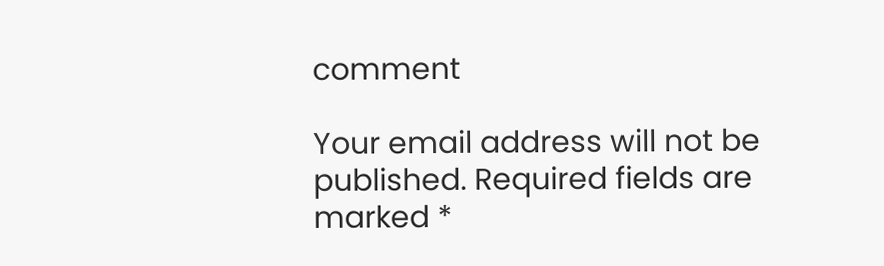comment

Your email address will not be published. Required fields are marked *